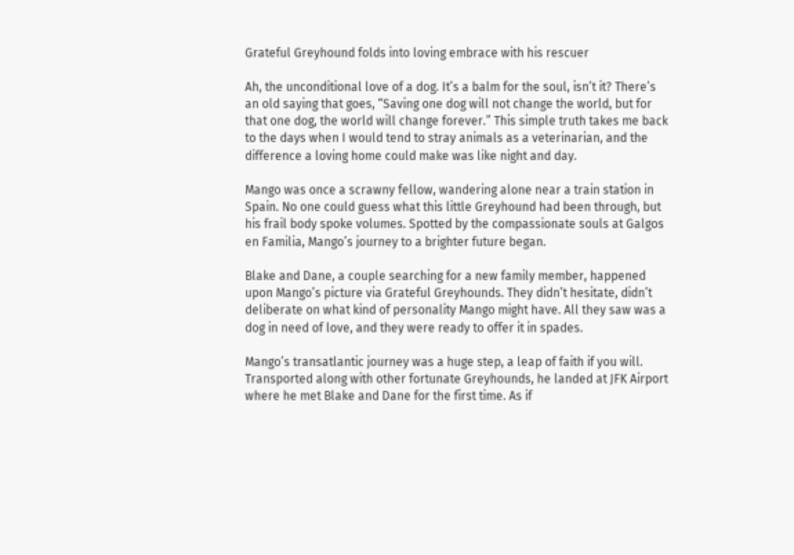Grateful Greyhound folds into loving embrace with his rescuer

Ah, the unconditional love of a dog. It’s a balm for the soul, isn’t it? There’s an old saying that goes, “Saving one dog will not change the world, but for that one dog, the world will change forever.” This simple truth takes me back to the days when I would tend to stray animals as a veterinarian, and the difference a loving home could make was like night and day.

Mango was once a scrawny fellow, wandering alone near a train station in Spain. No one could guess what this little Greyhound had been through, but his frail body spoke volumes. Spotted by the compassionate souls at Galgos en Familia, Mango’s journey to a brighter future began.

Blake and Dane, a couple searching for a new family member, happened upon Mango’s picture via Grateful Greyhounds. They didn’t hesitate, didn’t deliberate on what kind of personality Mango might have. All they saw was a dog in need of love, and they were ready to offer it in spades.

Mango’s transatlantic journey was a huge step, a leap of faith if you will. Transported along with other fortunate Greyhounds, he landed at JFK Airport where he met Blake and Dane for the first time. As if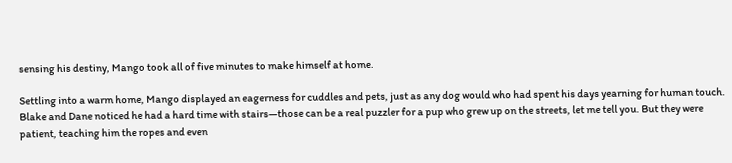sensing his destiny, Mango took all of five minutes to make himself at home.

Settling into a warm home, Mango displayed an eagerness for cuddles and pets, just as any dog would who had spent his days yearning for human touch. Blake and Dane noticed he had a hard time with stairs—those can be a real puzzler for a pup who grew up on the streets, let me tell you. But they were patient, teaching him the ropes and even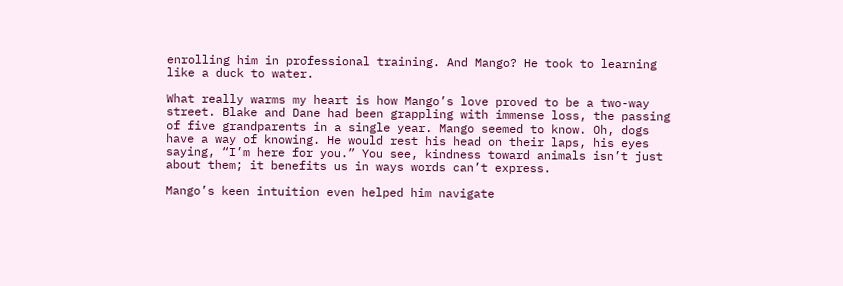enrolling him in professional training. And Mango? He took to learning like a duck to water.

What really warms my heart is how Mango’s love proved to be a two-way street. Blake and Dane had been grappling with immense loss, the passing of five grandparents in a single year. Mango seemed to know. Oh, dogs have a way of knowing. He would rest his head on their laps, his eyes saying, “I’m here for you.” You see, kindness toward animals isn’t just about them; it benefits us in ways words can’t express.

Mango’s keen intuition even helped him navigate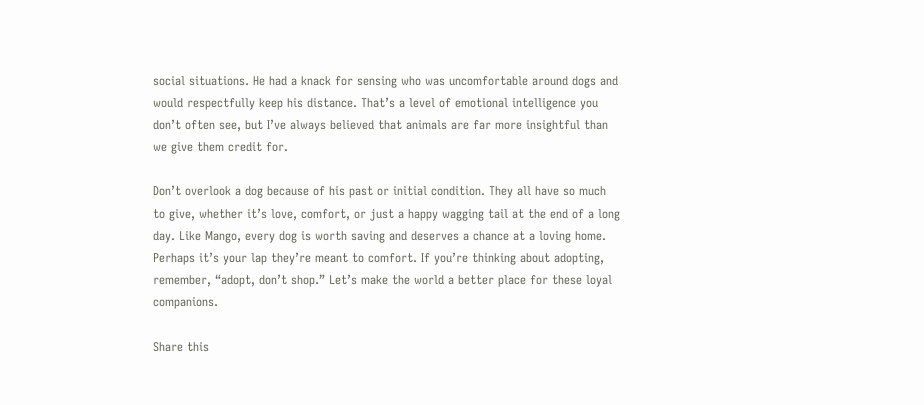social situations. He had a knack for sensing who was uncomfortable around dogs and would respectfully keep his distance. That’s a level of emotional intelligence you don’t often see, but I’ve always believed that animals are far more insightful than we give them credit for.

Don’t overlook a dog because of his past or initial condition. They all have so much to give, whether it’s love, comfort, or just a happy wagging tail at the end of a long day. Like Mango, every dog is worth saving and deserves a chance at a loving home. Perhaps it’s your lap they’re meant to comfort. If you’re thinking about adopting, remember, “adopt, don’t shop.” Let’s make the world a better place for these loyal companions.

Share this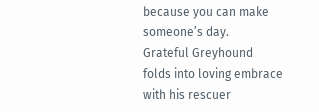because you can make someone’s day.
Grateful Greyhound folds into loving embrace with his rescuer